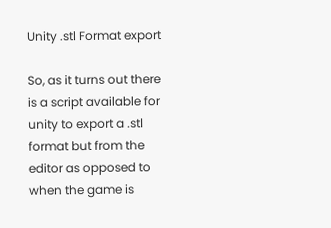Unity .stl Format export

So, as it turns out there is a script available for unity to export a .stl format but from the editor as opposed to when the game is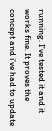running. I’ve tested it and it works fine. It proves the concept and i’ve had to update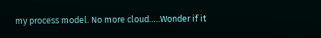my process model. No more cloud…..Wonder if it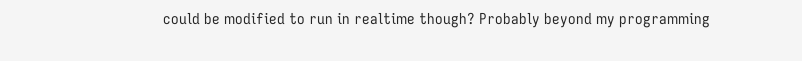could be modified to run in realtime though? Probably beyond my programming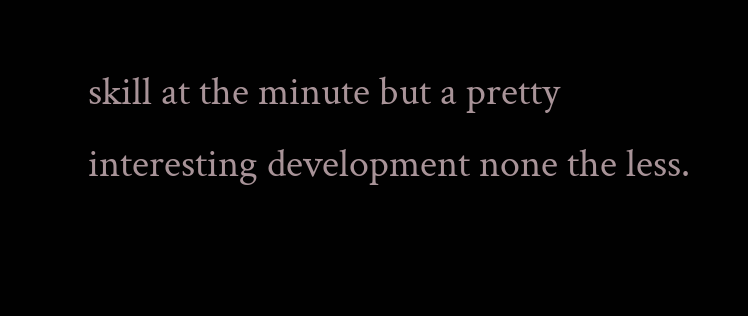skill at the minute but a pretty interesting development none the less.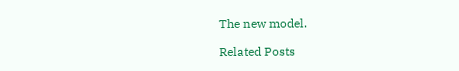The new model.

Related Posts